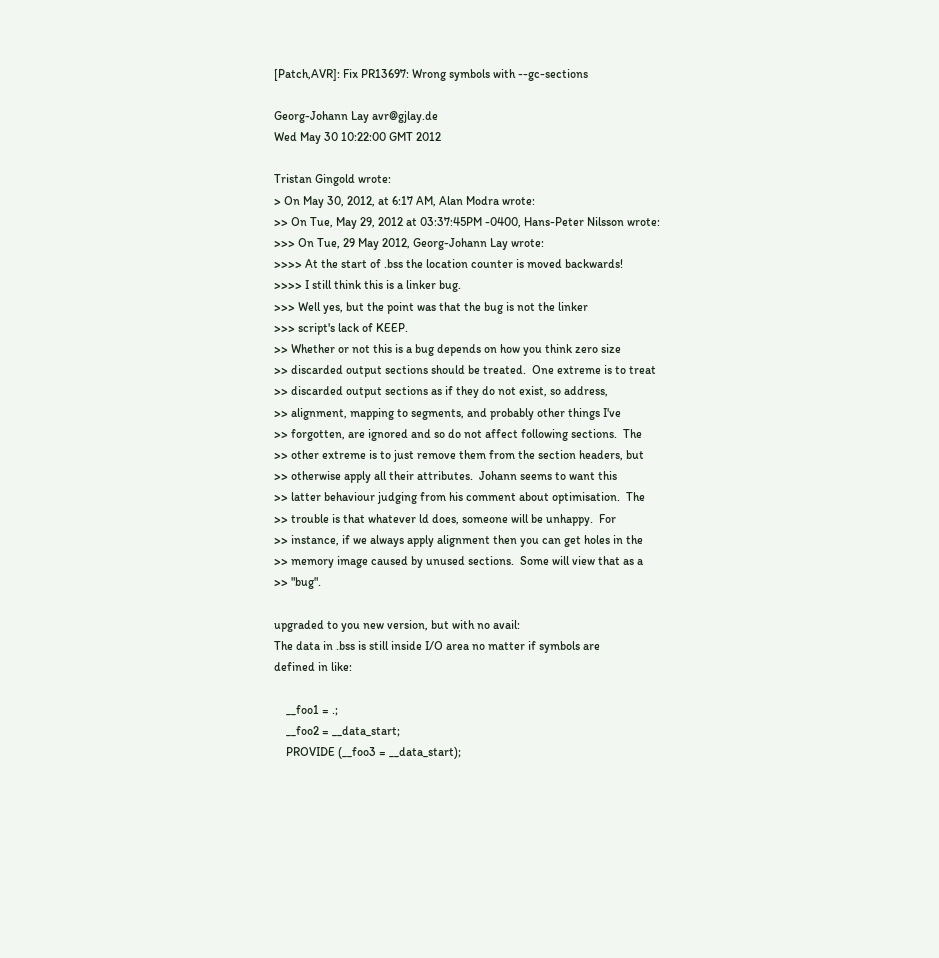[Patch,AVR]: Fix PR13697: Wrong symbols with --gc-sections

Georg-Johann Lay avr@gjlay.de
Wed May 30 10:22:00 GMT 2012

Tristan Gingold wrote:
> On May 30, 2012, at 6:17 AM, Alan Modra wrote:
>> On Tue, May 29, 2012 at 03:37:45PM -0400, Hans-Peter Nilsson wrote:
>>> On Tue, 29 May 2012, Georg-Johann Lay wrote:
>>>> At the start of .bss the location counter is moved backwards!
>>>> I still think this is a linker bug.
>>> Well yes, but the point was that the bug is not the linker
>>> script's lack of KEEP.
>> Whether or not this is a bug depends on how you think zero size
>> discarded output sections should be treated.  One extreme is to treat
>> discarded output sections as if they do not exist, so address,
>> alignment, mapping to segments, and probably other things I've
>> forgotten, are ignored and so do not affect following sections.  The
>> other extreme is to just remove them from the section headers, but
>> otherwise apply all their attributes.  Johann seems to want this
>> latter behaviour judging from his comment about optimisation.  The
>> trouble is that whatever ld does, someone will be unhappy.  For
>> instance, if we always apply alignment then you can get holes in the
>> memory image caused by unused sections.  Some will view that as a
>> "bug".

upgraded to you new version, but with no avail:
The data in .bss is still inside I/O area no matter if symbols are
defined in like:

    __foo1 = .;
    __foo2 = __data_start;
    PROVIDE (__foo3 = __data_start);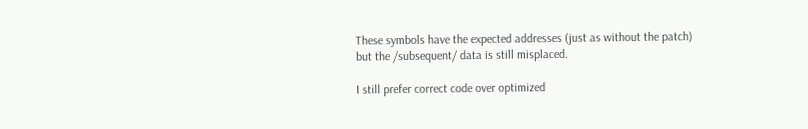These symbols have the expected addresses (just as without the patch)
but the /subsequent/ data is still misplaced.

I still prefer correct code over optimized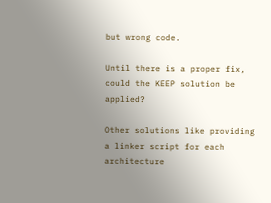but wrong code.

Until there is a proper fix, could the KEEP solution be applied?

Other solutions like providing a linker script for each architecture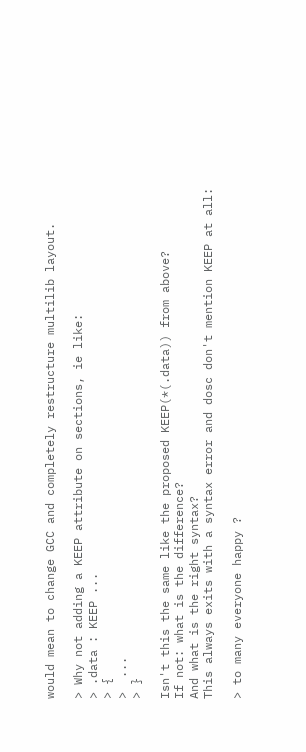would mean to change GCC and completely restructure multilib layout.

> Why not adding a KEEP attribute on sections, ie like:
> .data : KEEP ...
> {
>  ...
> }

Isn't this the same like the proposed KEEP(*(.data)) from above?
If not: what is the difference?
And what is the right syntax?
This always exits with a syntax error and dosc don't mention KEEP at all:

> to many everyone happy ?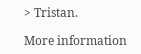> Tristan.

More information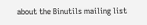about the Binutils mailing list